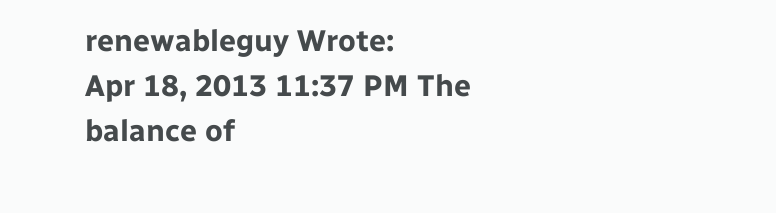renewableguy Wrote:
Apr 18, 2013 11:37 PM The balance of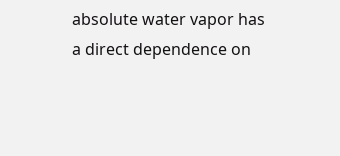absolute water vapor has a direct dependence on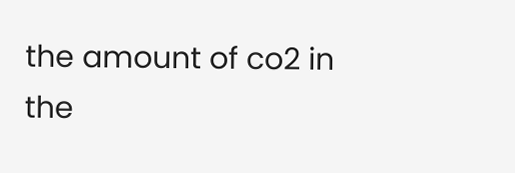the amount of co2 in the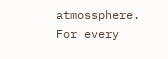atmossphere. For every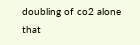doubling of co2 alone that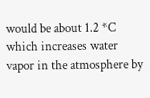would be about 1.2 *C which increases water vapor in the atmosphere by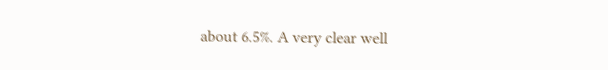about 6.5%. A very clear well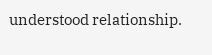understood relationship.